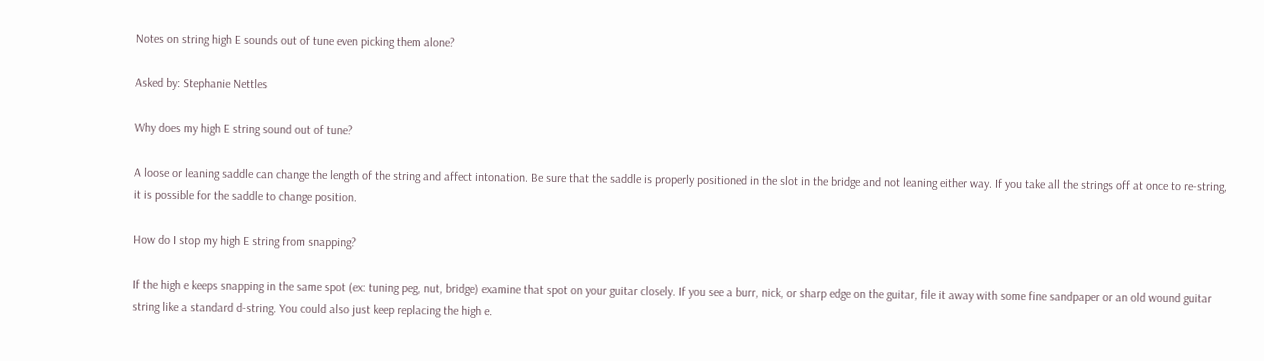Notes on string high E sounds out of tune even picking them alone?

Asked by: Stephanie Nettles

Why does my high E string sound out of tune?

A loose or leaning saddle can change the length of the string and affect intonation. Be sure that the saddle is properly positioned in the slot in the bridge and not leaning either way. If you take all the strings off at once to re-string, it is possible for the saddle to change position.

How do I stop my high E string from snapping?

If the high e keeps snapping in the same spot (ex: tuning peg, nut, bridge) examine that spot on your guitar closely. If you see a burr, nick, or sharp edge on the guitar, file it away with some fine sandpaper or an old wound guitar string like a standard d-string. You could also just keep replacing the high e.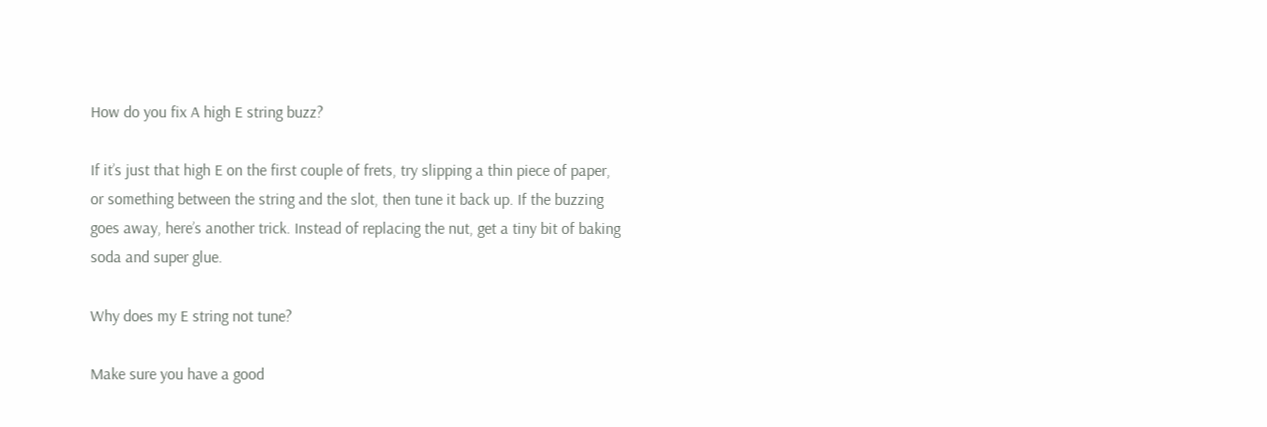How do you fix A high E string buzz?

If it’s just that high E on the first couple of frets, try slipping a thin piece of paper, or something between the string and the slot, then tune it back up. If the buzzing goes away, here’s another trick. Instead of replacing the nut, get a tiny bit of baking soda and super glue.

Why does my E string not tune?

Make sure you have a good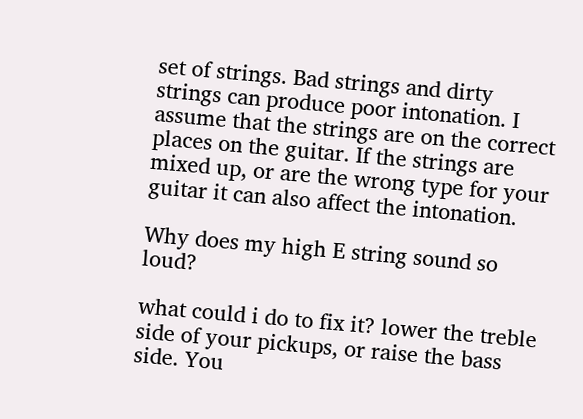set of strings. Bad strings and dirty strings can produce poor intonation. I assume that the strings are on the correct places on the guitar. If the strings are mixed up, or are the wrong type for your guitar it can also affect the intonation.

Why does my high E string sound so loud?

what could i do to fix it? lower the treble side of your pickups, or raise the bass side. You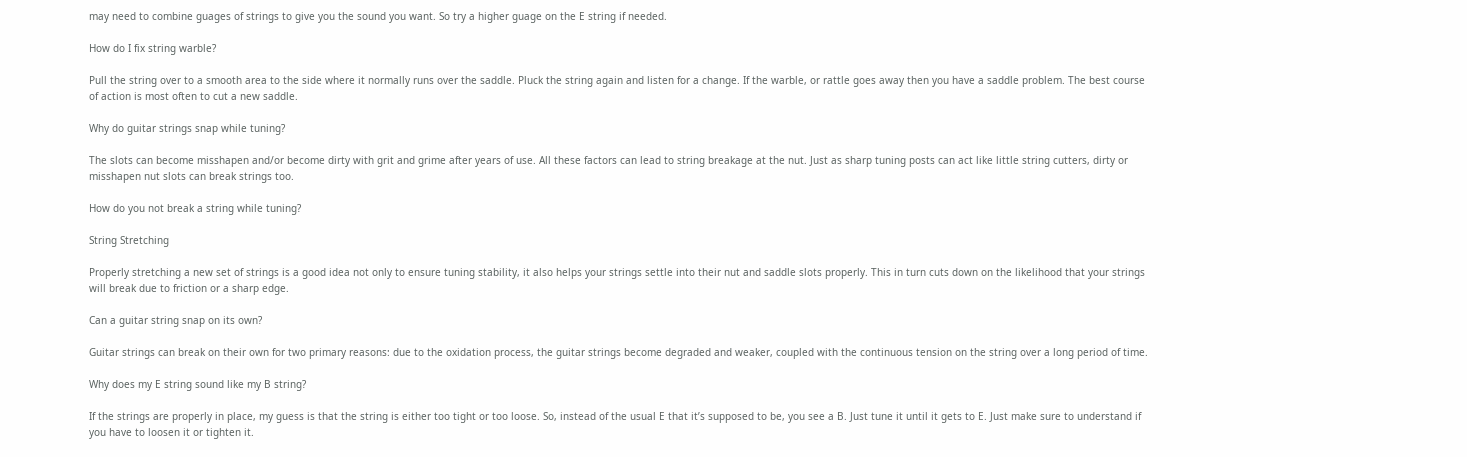may need to combine guages of strings to give you the sound you want. So try a higher guage on the E string if needed.

How do I fix string warble?

Pull the string over to a smooth area to the side where it normally runs over the saddle. Pluck the string again and listen for a change. If the warble, or rattle goes away then you have a saddle problem. The best course of action is most often to cut a new saddle.

Why do guitar strings snap while tuning?

The slots can become misshapen and/or become dirty with grit and grime after years of use. All these factors can lead to string breakage at the nut. Just as sharp tuning posts can act like little string cutters, dirty or misshapen nut slots can break strings too.

How do you not break a string while tuning?

String Stretching

Properly stretching a new set of strings is a good idea not only to ensure tuning stability, it also helps your strings settle into their nut and saddle slots properly. This in turn cuts down on the likelihood that your strings will break due to friction or a sharp edge.

Can a guitar string snap on its own?

Guitar strings can break on their own for two primary reasons: due to the oxidation process, the guitar strings become degraded and weaker, coupled with the continuous tension on the string over a long period of time.

Why does my E string sound like my B string?

If the strings are properly in place, my guess is that the string is either too tight or too loose. So, instead of the usual E that it’s supposed to be, you see a B. Just tune it until it gets to E. Just make sure to understand if you have to loosen it or tighten it.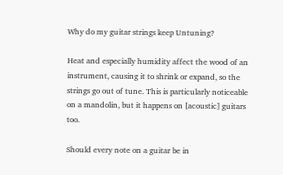Why do my guitar strings keep Untuning?

Heat and especially humidity affect the wood of an instrument, causing it to shrink or expand, so the strings go out of tune. This is particularly noticeable on a mandolin, but it happens on [acoustic] guitars too.

Should every note on a guitar be in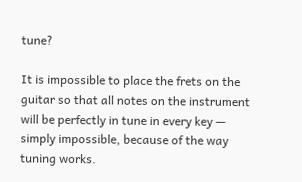tune?

It is impossible to place the frets on the guitar so that all notes on the instrument will be perfectly in tune in every key — simply impossible, because of the way tuning works.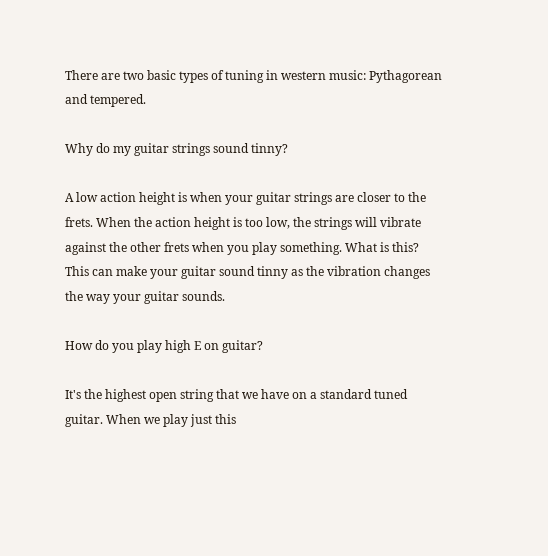There are two basic types of tuning in western music: Pythagorean and tempered.

Why do my guitar strings sound tinny?

A low action height is when your guitar strings are closer to the frets. When the action height is too low, the strings will vibrate against the other frets when you play something. What is this? This can make your guitar sound tinny as the vibration changes the way your guitar sounds.

How do you play high E on guitar?

It's the highest open string that we have on a standard tuned guitar. When we play just this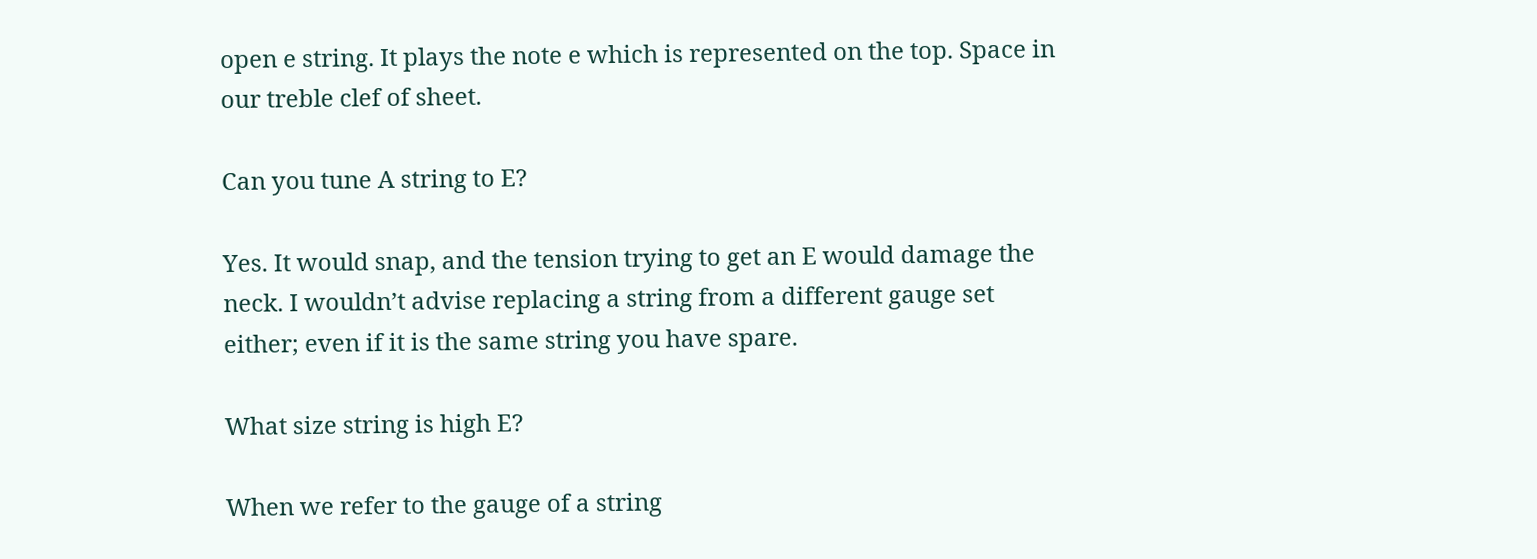open e string. It plays the note e which is represented on the top. Space in our treble clef of sheet.

Can you tune A string to E?

Yes. It would snap, and the tension trying to get an E would damage the neck. I wouldn’t advise replacing a string from a different gauge set either; even if it is the same string you have spare.

What size string is high E?

When we refer to the gauge of a string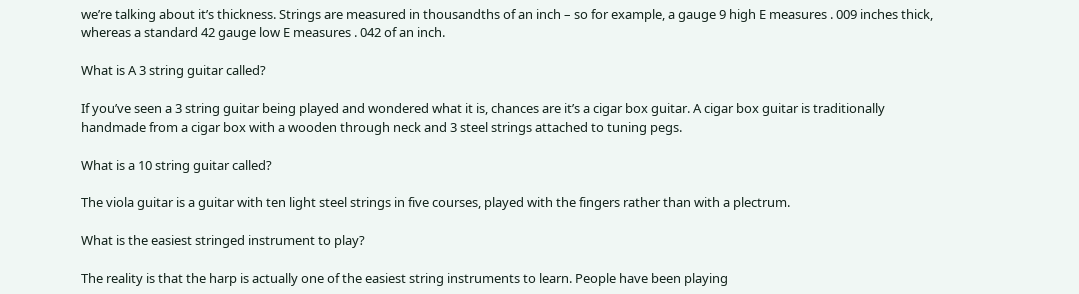we’re talking about it’s thickness. Strings are measured in thousandths of an inch – so for example, a gauge 9 high E measures . 009 inches thick, whereas a standard 42 gauge low E measures . 042 of an inch.

What is A 3 string guitar called?

If you’ve seen a 3 string guitar being played and wondered what it is, chances are it’s a cigar box guitar. A cigar box guitar is traditionally handmade from a cigar box with a wooden through neck and 3 steel strings attached to tuning pegs.

What is a 10 string guitar called?

The viola guitar is a guitar with ten light steel strings in five courses, played with the fingers rather than with a plectrum.

What is the easiest stringed instrument to play?

The reality is that the harp is actually one of the easiest string instruments to learn. People have been playing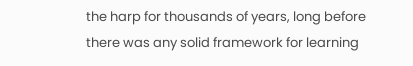the harp for thousands of years, long before there was any solid framework for learning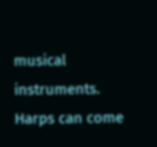musical instruments. Harps can come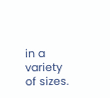in a variety of sizes.